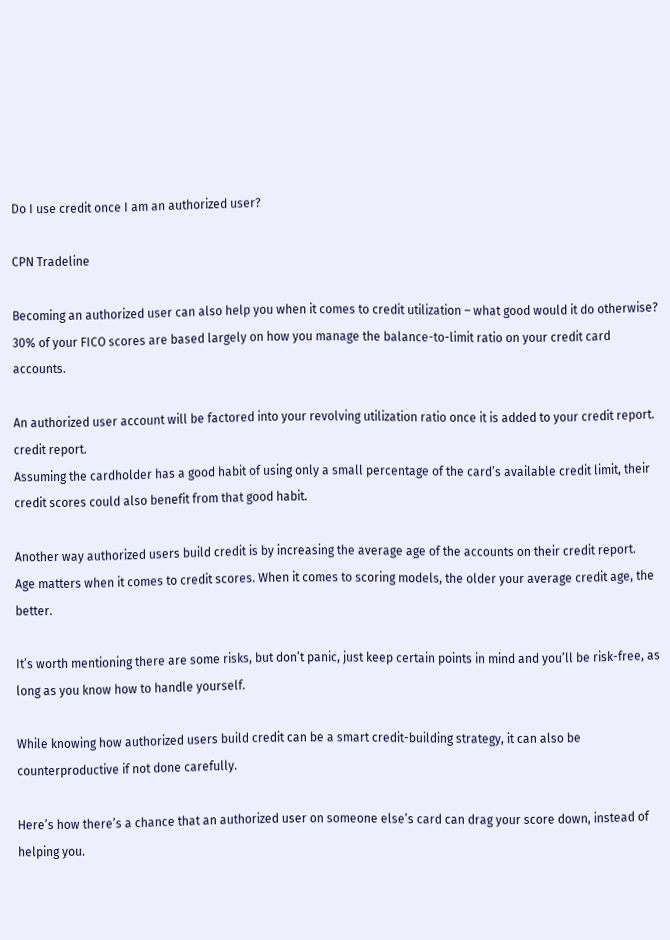Do I use credit once I am an authorized user?

CPN Tradeline

Becoming an authorized user can also help you when it comes to credit utilization – what good would it do otherwise? 30% of your FICO scores are based largely on how you manage the balance-to-limit ratio on your credit card accounts.

An authorized user account will be factored into your revolving utilization ratio once it is added to your credit report.
credit report.
Assuming the cardholder has a good habit of using only a small percentage of the card’s available credit limit, their credit scores could also benefit from that good habit.

Another way authorized users build credit is by increasing the average age of the accounts on their credit report.
Age matters when it comes to credit scores. When it comes to scoring models, the older your average credit age, the better.

It’s worth mentioning there are some risks, but don’t panic, just keep certain points in mind and you’ll be risk-free, as long as you know how to handle yourself.

While knowing how authorized users build credit can be a smart credit-building strategy, it can also be counterproductive if not done carefully.

Here’s how there’s a chance that an authorized user on someone else’s card can drag your score down, instead of helping you.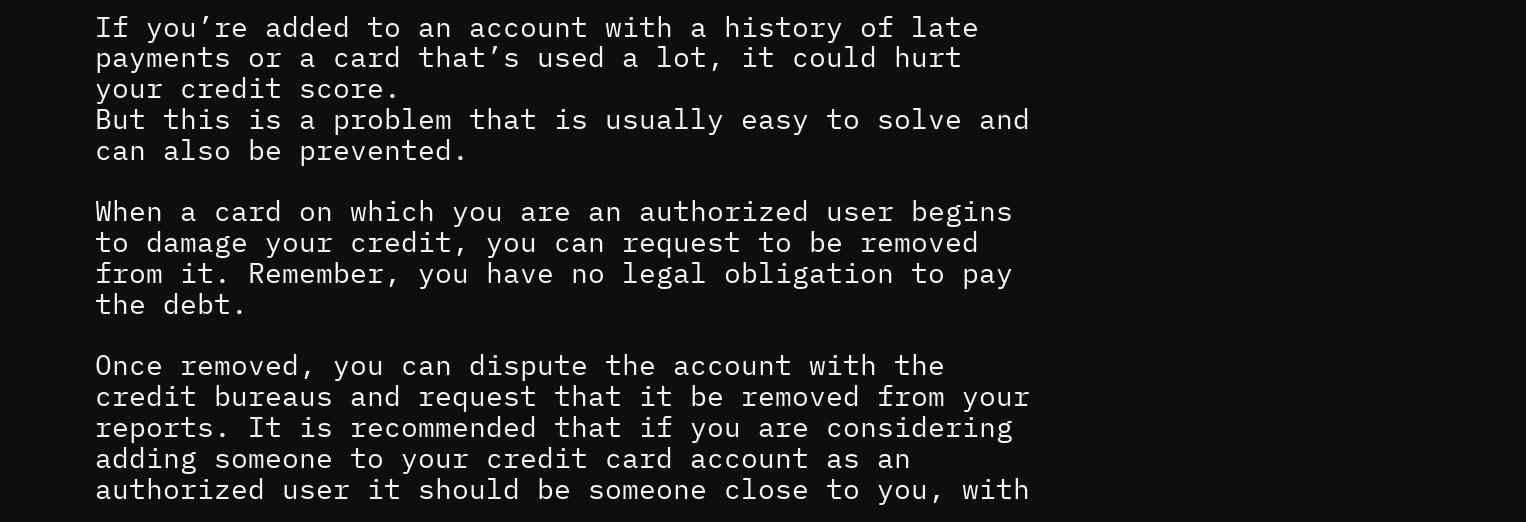If you’re added to an account with a history of late payments or a card that’s used a lot, it could hurt your credit score.
But this is a problem that is usually easy to solve and can also be prevented.

When a card on which you are an authorized user begins to damage your credit, you can request to be removed from it. Remember, you have no legal obligation to pay the debt.

Once removed, you can dispute the account with the credit bureaus and request that it be removed from your reports. It is recommended that if you are considering adding someone to your credit card account as an authorized user it should be someone close to you, with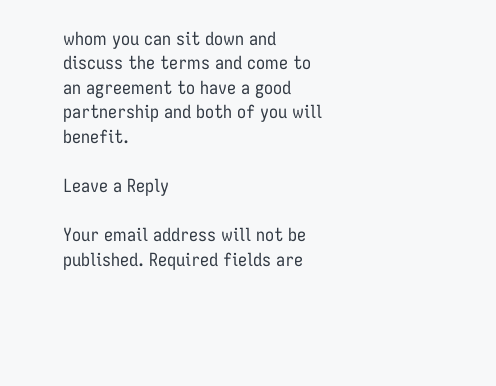whom you can sit down and discuss the terms and come to an agreement to have a good partnership and both of you will benefit.

Leave a Reply

Your email address will not be published. Required fields are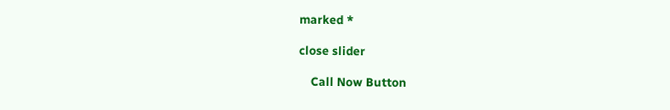marked *

close slider

    Call Now Button